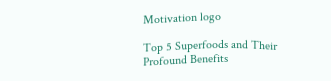Motivation logo

Top 5 Superfoods and Their Profound Benefits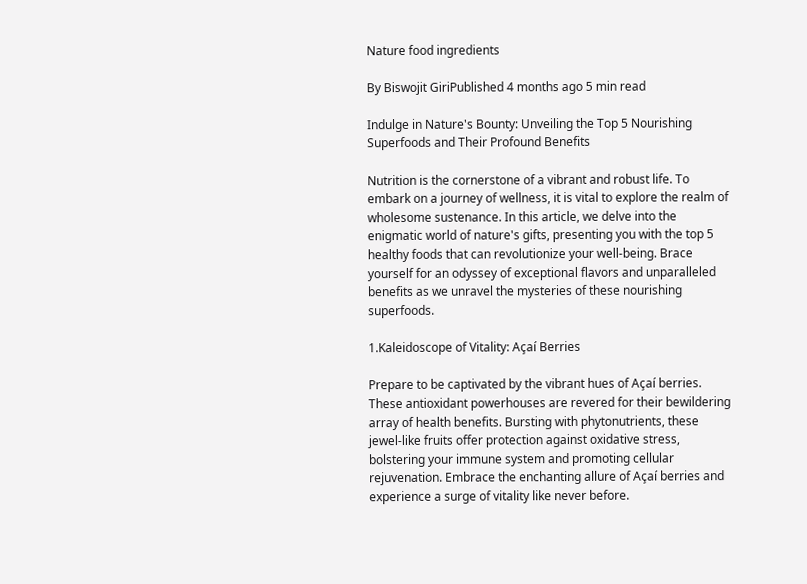Nature food ingredients

By Biswojit GiriPublished 4 months ago 5 min read

Indulge in Nature's Bounty: Unveiling the Top 5 Nourishing Superfoods and Their Profound Benefits

Nutrition is the cornerstone of a vibrant and robust life. To embark on a journey of wellness, it is vital to explore the realm of wholesome sustenance. In this article, we delve into the enigmatic world of nature's gifts, presenting you with the top 5 healthy foods that can revolutionize your well-being. Brace yourself for an odyssey of exceptional flavors and unparalleled benefits as we unravel the mysteries of these nourishing superfoods.

1.Kaleidoscope of Vitality: Açaí Berries

Prepare to be captivated by the vibrant hues of Açaí berries. These antioxidant powerhouses are revered for their bewildering array of health benefits. Bursting with phytonutrients, these jewel-like fruits offer protection against oxidative stress, bolstering your immune system and promoting cellular rejuvenation. Embrace the enchanting allure of Açaí berries and experience a surge of vitality like never before.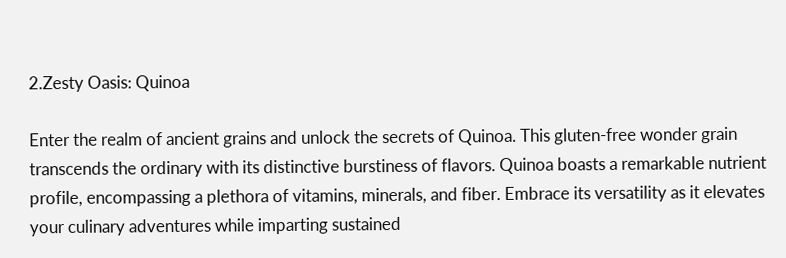2.Zesty Oasis: Quinoa

Enter the realm of ancient grains and unlock the secrets of Quinoa. This gluten-free wonder grain transcends the ordinary with its distinctive burstiness of flavors. Quinoa boasts a remarkable nutrient profile, encompassing a plethora of vitamins, minerals, and fiber. Embrace its versatility as it elevates your culinary adventures while imparting sustained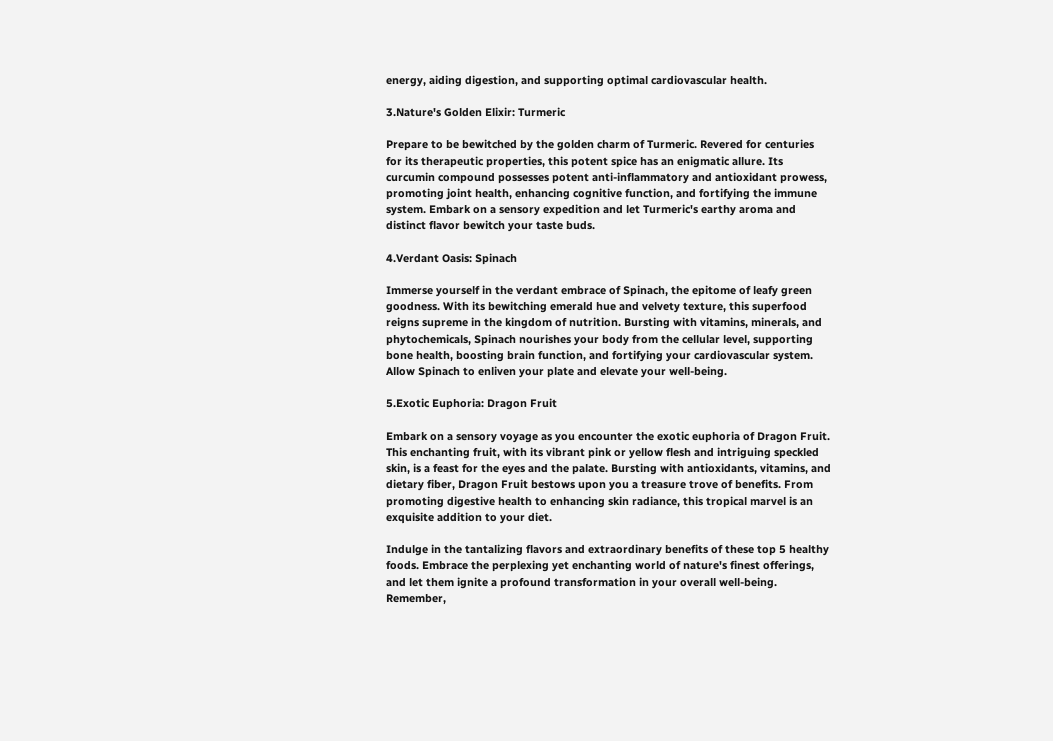energy, aiding digestion, and supporting optimal cardiovascular health.

3.Nature's Golden Elixir: Turmeric

Prepare to be bewitched by the golden charm of Turmeric. Revered for centuries for its therapeutic properties, this potent spice has an enigmatic allure. Its curcumin compound possesses potent anti-inflammatory and antioxidant prowess, promoting joint health, enhancing cognitive function, and fortifying the immune system. Embark on a sensory expedition and let Turmeric's earthy aroma and distinct flavor bewitch your taste buds.

4.Verdant Oasis: Spinach

Immerse yourself in the verdant embrace of Spinach, the epitome of leafy green goodness. With its bewitching emerald hue and velvety texture, this superfood reigns supreme in the kingdom of nutrition. Bursting with vitamins, minerals, and phytochemicals, Spinach nourishes your body from the cellular level, supporting bone health, boosting brain function, and fortifying your cardiovascular system. Allow Spinach to enliven your plate and elevate your well-being.

5.Exotic Euphoria: Dragon Fruit

Embark on a sensory voyage as you encounter the exotic euphoria of Dragon Fruit. This enchanting fruit, with its vibrant pink or yellow flesh and intriguing speckled skin, is a feast for the eyes and the palate. Bursting with antioxidants, vitamins, and dietary fiber, Dragon Fruit bestows upon you a treasure trove of benefits. From promoting digestive health to enhancing skin radiance, this tropical marvel is an exquisite addition to your diet.

Indulge in the tantalizing flavors and extraordinary benefits of these top 5 healthy foods. Embrace the perplexing yet enchanting world of nature's finest offerings, and let them ignite a profound transformation in your overall well-being. Remember,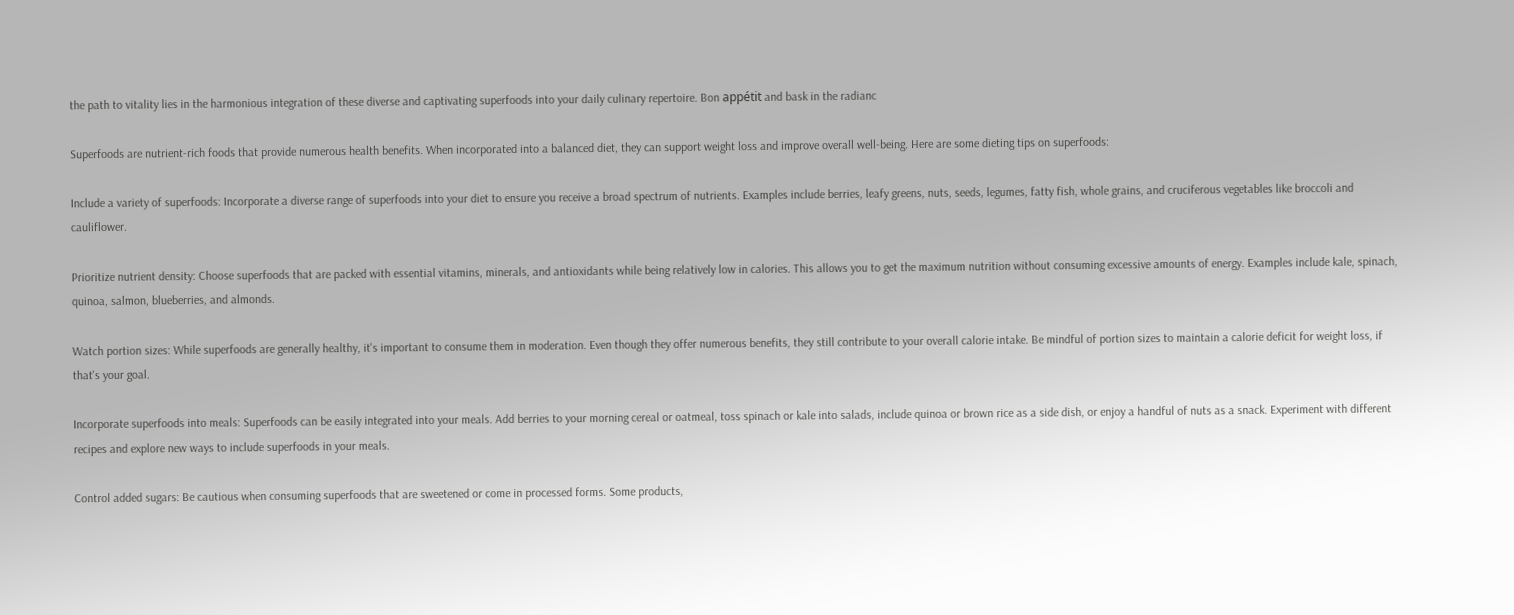the path to vitality lies in the harmonious integration of these diverse and captivating superfoods into your daily culinary repertoire. Bon appétit and bask in the radianc

Superfoods are nutrient-rich foods that provide numerous health benefits. When incorporated into a balanced diet, they can support weight loss and improve overall well-being. Here are some dieting tips on superfoods:

Include a variety of superfoods: Incorporate a diverse range of superfoods into your diet to ensure you receive a broad spectrum of nutrients. Examples include berries, leafy greens, nuts, seeds, legumes, fatty fish, whole grains, and cruciferous vegetables like broccoli and cauliflower.

Prioritize nutrient density: Choose superfoods that are packed with essential vitamins, minerals, and antioxidants while being relatively low in calories. This allows you to get the maximum nutrition without consuming excessive amounts of energy. Examples include kale, spinach, quinoa, salmon, blueberries, and almonds.

Watch portion sizes: While superfoods are generally healthy, it's important to consume them in moderation. Even though they offer numerous benefits, they still contribute to your overall calorie intake. Be mindful of portion sizes to maintain a calorie deficit for weight loss, if that's your goal.

Incorporate superfoods into meals: Superfoods can be easily integrated into your meals. Add berries to your morning cereal or oatmeal, toss spinach or kale into salads, include quinoa or brown rice as a side dish, or enjoy a handful of nuts as a snack. Experiment with different recipes and explore new ways to include superfoods in your meals.

Control added sugars: Be cautious when consuming superfoods that are sweetened or come in processed forms. Some products,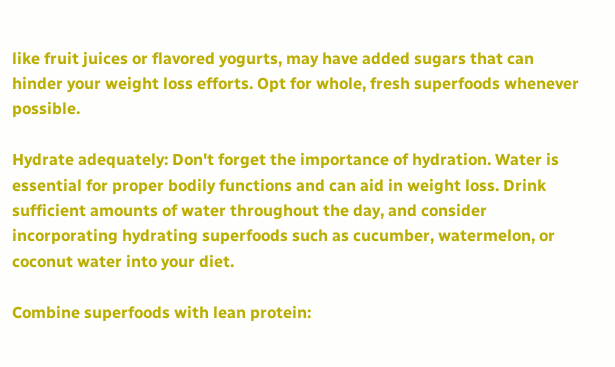like fruit juices or flavored yogurts, may have added sugars that can hinder your weight loss efforts. Opt for whole, fresh superfoods whenever possible.

Hydrate adequately: Don't forget the importance of hydration. Water is essential for proper bodily functions and can aid in weight loss. Drink sufficient amounts of water throughout the day, and consider incorporating hydrating superfoods such as cucumber, watermelon, or coconut water into your diet.

Combine superfoods with lean protein: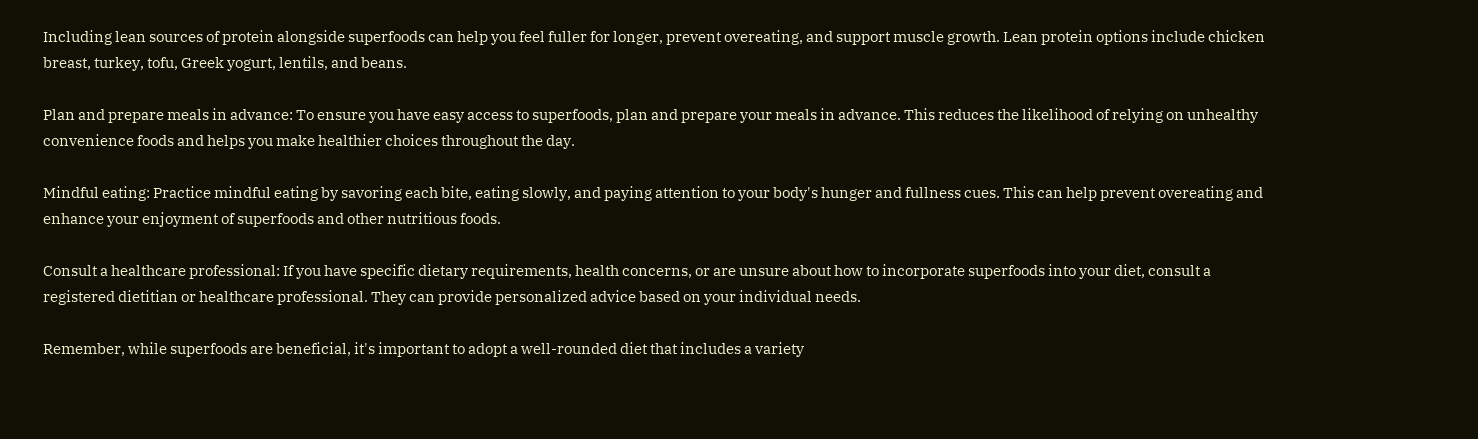Including lean sources of protein alongside superfoods can help you feel fuller for longer, prevent overeating, and support muscle growth. Lean protein options include chicken breast, turkey, tofu, Greek yogurt, lentils, and beans.

Plan and prepare meals in advance: To ensure you have easy access to superfoods, plan and prepare your meals in advance. This reduces the likelihood of relying on unhealthy convenience foods and helps you make healthier choices throughout the day.

Mindful eating: Practice mindful eating by savoring each bite, eating slowly, and paying attention to your body's hunger and fullness cues. This can help prevent overeating and enhance your enjoyment of superfoods and other nutritious foods.

Consult a healthcare professional: If you have specific dietary requirements, health concerns, or are unsure about how to incorporate superfoods into your diet, consult a registered dietitian or healthcare professional. They can provide personalized advice based on your individual needs.

Remember, while superfoods are beneficial, it's important to adopt a well-rounded diet that includes a variety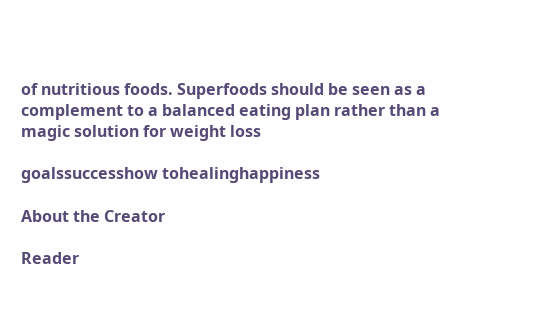of nutritious foods. Superfoods should be seen as a complement to a balanced eating plan rather than a magic solution for weight loss

goalssuccesshow tohealinghappiness

About the Creator

Reader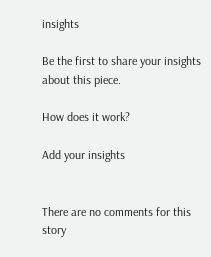insights

Be the first to share your insights about this piece.

How does it work?

Add your insights


There are no comments for this story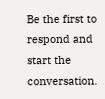Be the first to respond and start the conversation.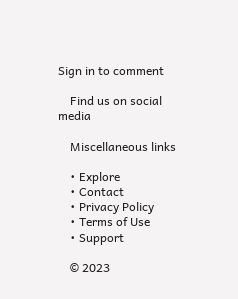Sign in to comment

    Find us on social media

    Miscellaneous links

    • Explore
    • Contact
    • Privacy Policy
    • Terms of Use
    • Support

    © 2023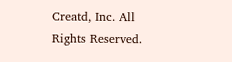Creatd, Inc. All Rights Reserved.